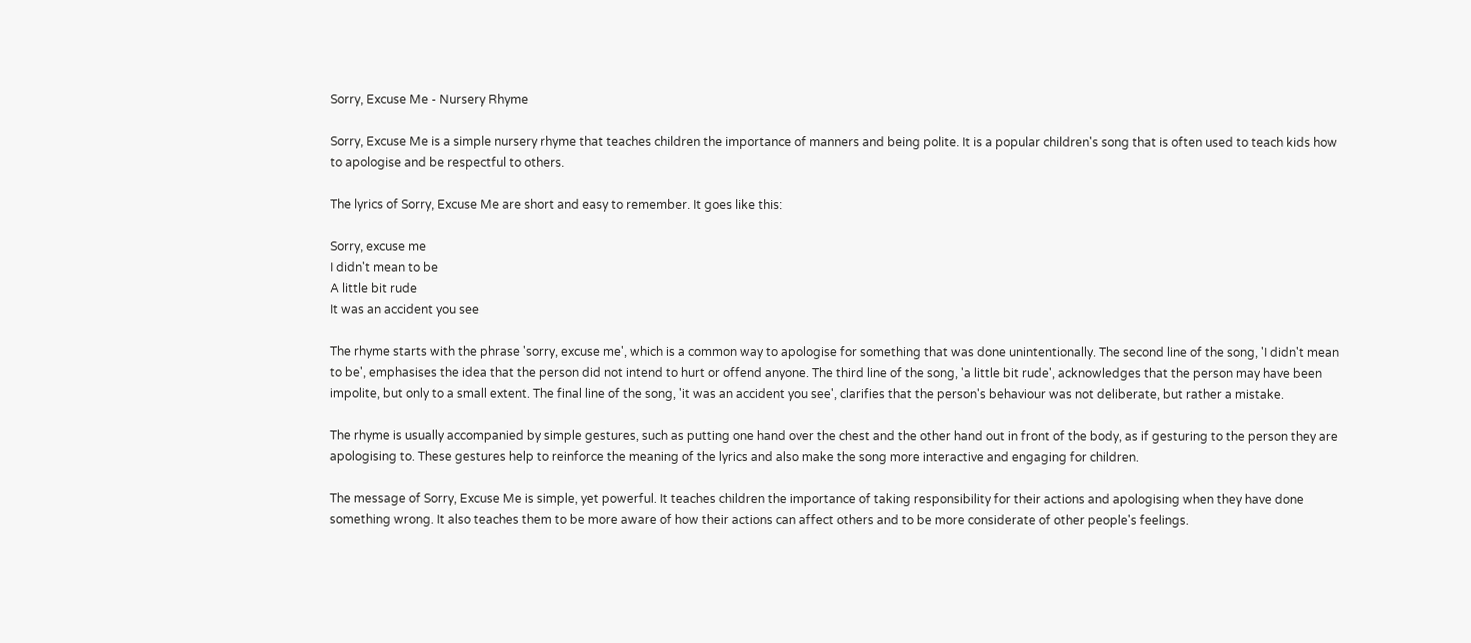Sorry, Excuse Me - Nursery Rhyme

Sorry, Excuse Me is a simple nursery rhyme that teaches children the importance of manners and being polite. It is a popular children's song that is often used to teach kids how to apologise and be respectful to others.

The lyrics of Sorry, Excuse Me are short and easy to remember. It goes like this:

Sorry, excuse me
I didn't mean to be
A little bit rude
It was an accident you see

The rhyme starts with the phrase 'sorry, excuse me', which is a common way to apologise for something that was done unintentionally. The second line of the song, 'I didn't mean to be', emphasises the idea that the person did not intend to hurt or offend anyone. The third line of the song, 'a little bit rude', acknowledges that the person may have been impolite, but only to a small extent. The final line of the song, 'it was an accident you see', clarifies that the person's behaviour was not deliberate, but rather a mistake.

The rhyme is usually accompanied by simple gestures, such as putting one hand over the chest and the other hand out in front of the body, as if gesturing to the person they are apologising to. These gestures help to reinforce the meaning of the lyrics and also make the song more interactive and engaging for children.

The message of Sorry, Excuse Me is simple, yet powerful. It teaches children the importance of taking responsibility for their actions and apologising when they have done something wrong. It also teaches them to be more aware of how their actions can affect others and to be more considerate of other people's feelings.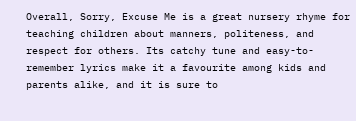Overall, Sorry, Excuse Me is a great nursery rhyme for teaching children about manners, politeness, and respect for others. Its catchy tune and easy-to-remember lyrics make it a favourite among kids and parents alike, and it is sure to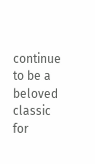continue to be a beloved classic for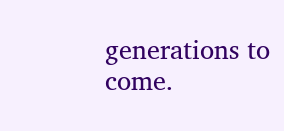generations to come.